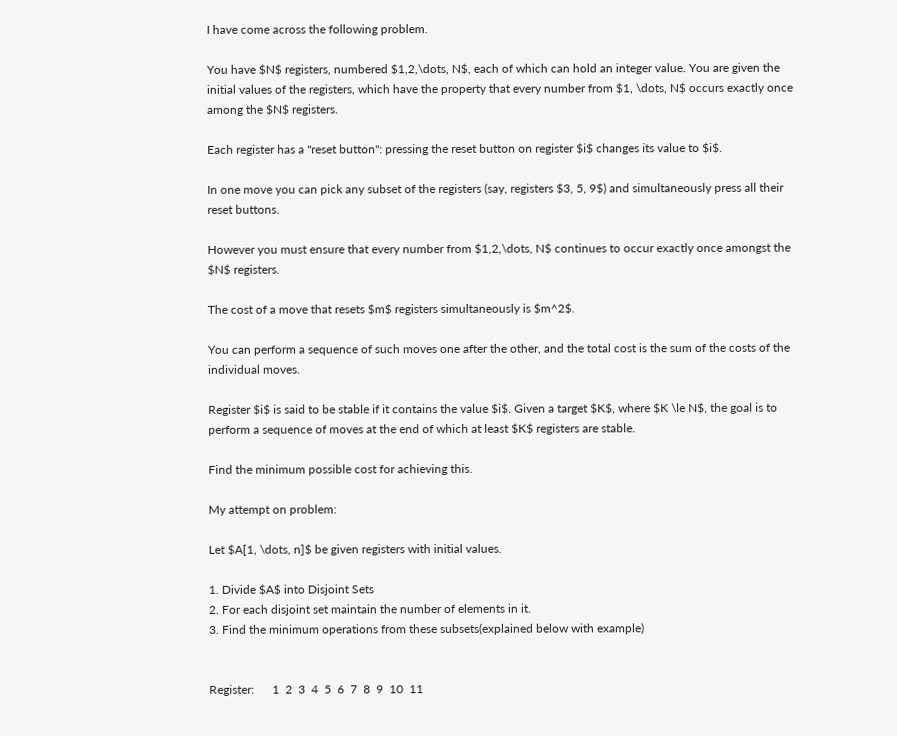I have come across the following problem.

You have $N$ registers, numbered $1,2,\dots, N$, each of which can hold an integer value. You are given the initial values of the registers, which have the property that every number from $1, \dots, N$ occurs exactly once among the $N$ registers.

Each register has a "reset button": pressing the reset button on register $i$ changes its value to $i$.

In one move you can pick any subset of the registers (say, registers $3, 5, 9$) and simultaneously press all their reset buttons.

However you must ensure that every number from $1,2,\dots, N$ continues to occur exactly once amongst the $N$ registers.

The cost of a move that resets $m$ registers simultaneously is $m^2$.

You can perform a sequence of such moves one after the other, and the total cost is the sum of the costs of the individual moves.

Register $i$ is said to be stable if it contains the value $i$. Given a target $K$, where $K \le N$, the goal is to perform a sequence of moves at the end of which at least $K$ registers are stable.

Find the minimum possible cost for achieving this.

My attempt on problem:

Let $A[1, \dots, n]$ be given registers with initial values.

1. Divide $A$ into Disjoint Sets
2. For each disjoint set maintain the number of elements in it.
3. Find the minimum operations from these subsets(explained below with example)


Register:      1  2  3  4  5  6  7  8  9  10  11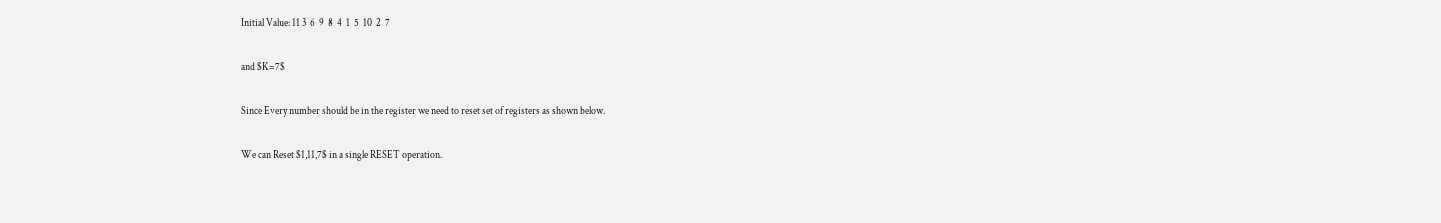Initial Value: 11 3  6  9  8  4  1  5  10  2  7

and $K=7$

Since Every number should be in the register we need to reset set of registers as shown below.

We can Reset $1,11,7$ in a single RESET operation.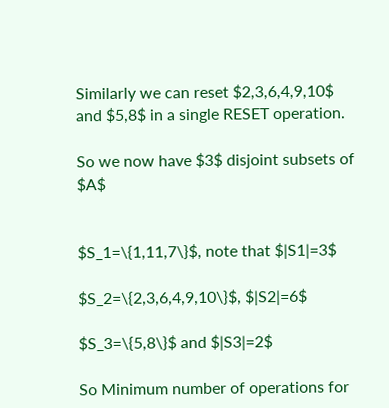Similarly we can reset $2,3,6,4,9,10$ and $5,8$ in a single RESET operation.

So we now have $3$ disjoint subsets of $A$


$S_1=\{1,11,7\}$, note that $|S1|=3$

$S_2=\{2,3,6,4,9,10\}$, $|S2|=6$

$S_3=\{5,8\}$ and $|S3|=2$

So Minimum number of operations for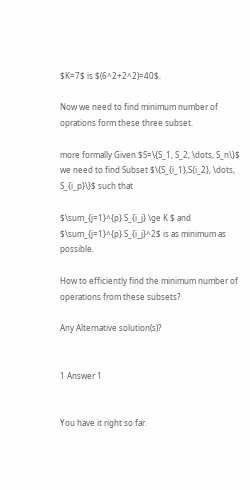$K=7$ is $(6^2+2^2)=40$.

Now we need to find minimum number of oprations form these three subset.

more formally Given $S=\{S_1, S_2, \dots, S_n\}$ we need to find Subset $\{S_{i_1},S{i_2}, \dots, S_{i_p}\}$ such that

$\sum_{j=1}^{p} S_{i_j} \ge K $ and $\sum_{j=1}^{p} S_{i_j}^2$ is as minimum as possible.

How to efficiently find the minimum number of operations from these subsets?

Any Alternative solution(s)?


1 Answer 1


You have it right so far.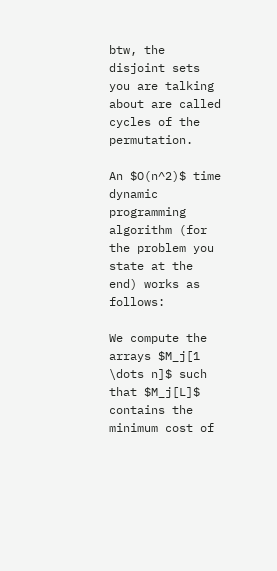btw, the disjoint sets you are talking about are called cycles of the permutation.

An $O(n^2)$ time dynamic programming algorithm (for the problem you state at the end) works as follows:

We compute the arrays $M_j[1 \dots n]$ such that $M_j[L]$ contains the minimum cost of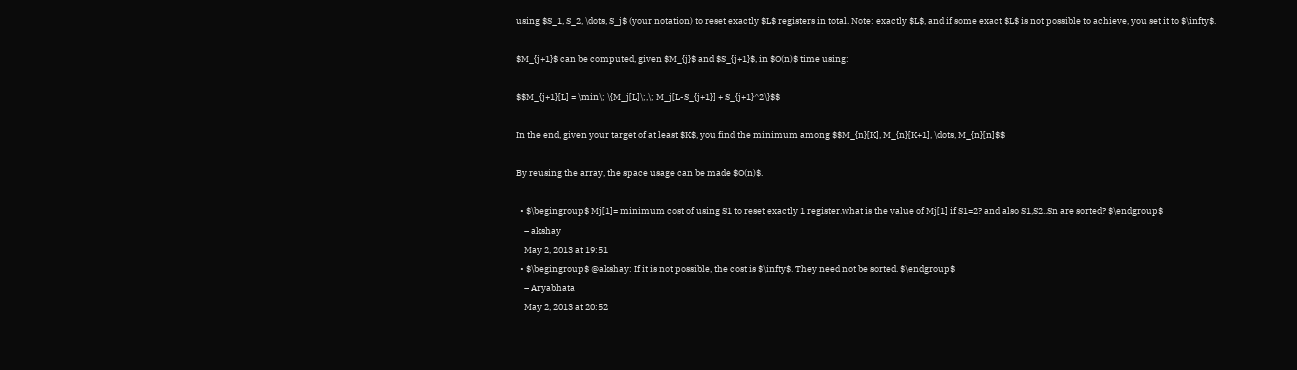using $S_1, S_2, \dots, S_j$ (your notation) to reset exactly $L$ registers in total. Note: exactly $L$, and if some exact $L$ is not possible to achieve, you set it to $\infty$.

$M_{j+1}$ can be computed, given $M_{j}$ and $S_{j+1}$, in $O(n)$ time using:

$$M_{j+1}[L] = \min\; \{M_j[L]\;,\; M_j[L-S_{j+1}] + S_{j+1}^2\}$$

In the end, given your target of at least $K$, you find the minimum among $$M_{n}[K], M_{n}[K+1], \dots, M_{n}[n]$$

By reusing the array, the space usage can be made $O(n)$.

  • $\begingroup$ Mj[1]= minimum cost of using S1 to reset exactly 1 register.what is the value of Mj[1] if S1=2? and also S1,S2..Sn are sorted? $\endgroup$
    – akshay
    May 2, 2013 at 19:51
  • $\begingroup$ @akshay: If it is not possible, the cost is $\infty$. They need not be sorted. $\endgroup$
    – Aryabhata
    May 2, 2013 at 20:52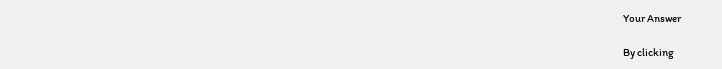Your Answer

By clicking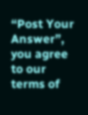“Post Your Answer”, you agree to our terms of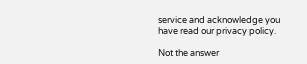service and acknowledge you have read our privacy policy.

Not the answer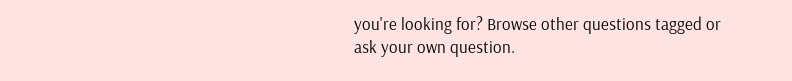you're looking for? Browse other questions tagged or ask your own question.